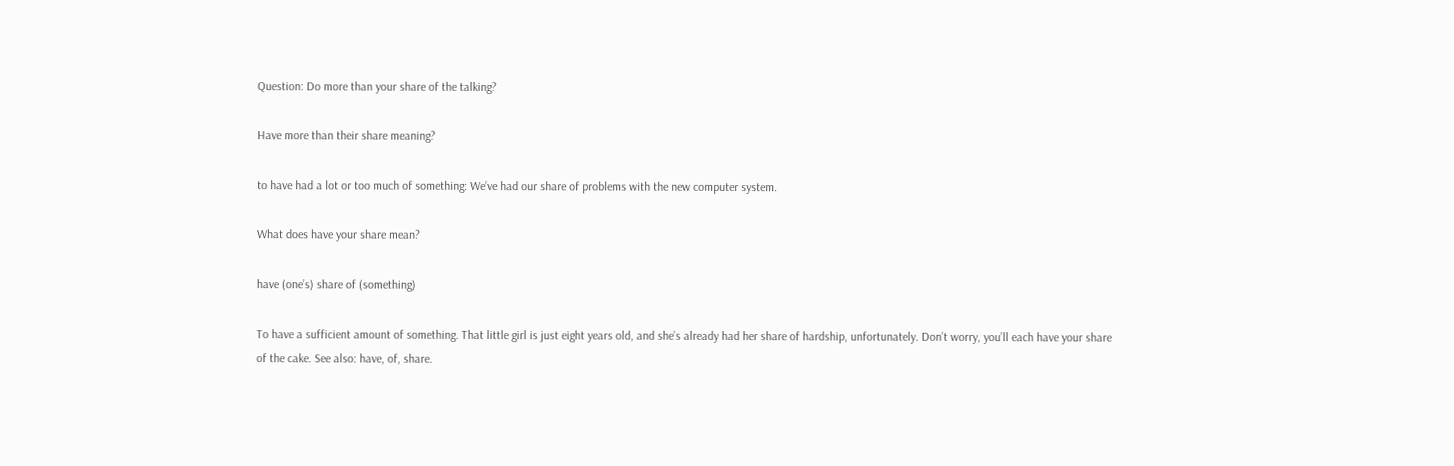Question: Do more than your share of the talking?

Have more than their share meaning?

to have had a lot or too much of something: We’ve had our share of problems with the new computer system.

What does have your share mean?

have (one’s) share of (something)

To have a sufficient amount of something. That little girl is just eight years old, and she’s already had her share of hardship, unfortunately. Don’t worry, you’ll each have your share of the cake. See also: have, of, share.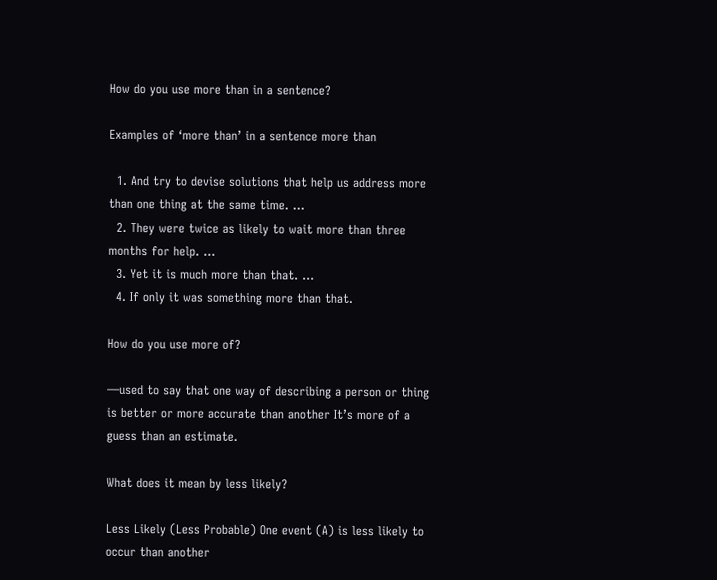How do you use more than in a sentence?

Examples of ‘more than’ in a sentence more than

  1. And try to devise solutions that help us address more than one thing at the same time. …
  2. They were twice as likely to wait more than three months for help. …
  3. Yet it is much more than that. …
  4. If only it was something more than that.

How do you use more of?

—used to say that one way of describing a person or thing is better or more accurate than another It’s more of a guess than an estimate.

What does it mean by less likely?

Less Likely (Less Probable) One event (A) is less likely to occur than another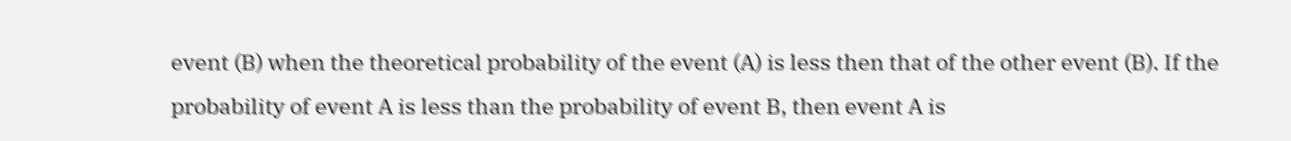event (B) when the theoretical probability of the event (A) is less then that of the other event (B). If the probability of event A is less than the probability of event B, then event A is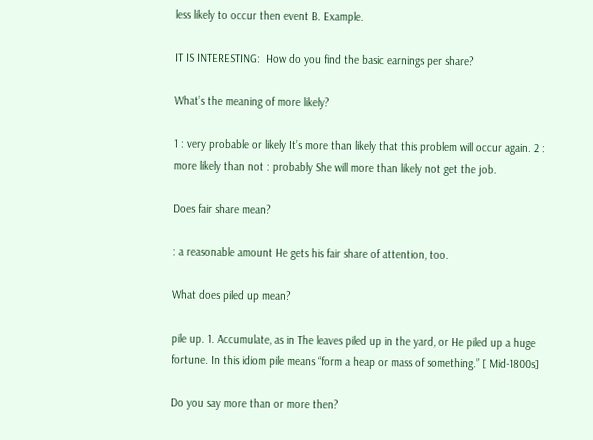less likely to occur then event B. Example.

IT IS INTERESTING:  How do you find the basic earnings per share?

What’s the meaning of more likely?

1 : very probable or likely It’s more than likely that this problem will occur again. 2 : more likely than not : probably She will more than likely not get the job.

Does fair share mean?

: a reasonable amount He gets his fair share of attention, too.

What does piled up mean?

pile up. 1. Accumulate, as in The leaves piled up in the yard, or He piled up a huge fortune. In this idiom pile means “form a heap or mass of something.” [ Mid-1800s]

Do you say more than or more then?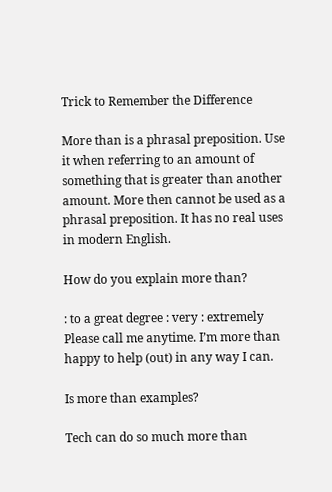Trick to Remember the Difference

More than is a phrasal preposition. Use it when referring to an amount of something that is greater than another amount. More then cannot be used as a phrasal preposition. It has no real uses in modern English.

How do you explain more than?

: to a great degree : very : extremely Please call me anytime. I’m more than happy to help (out) in any way I can.

Is more than examples?

Tech can do so much more than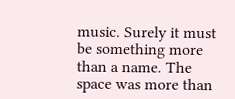music. Surely it must be something more than a name. The space was more than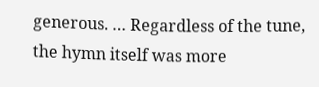generous. … Regardless of the tune, the hymn itself was more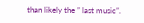than likely the ” last music”.